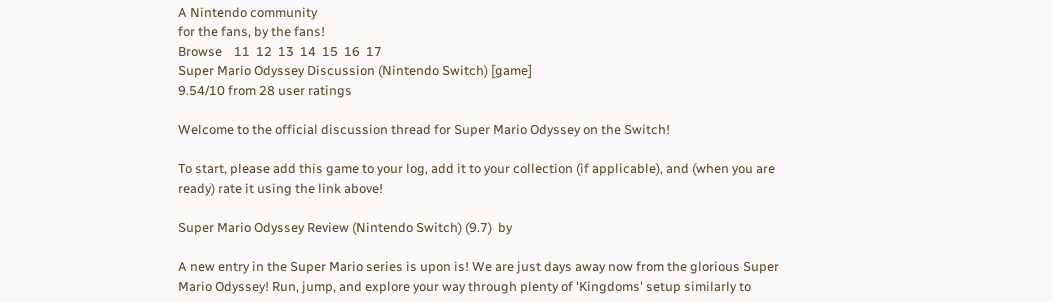A Nintendo community
for the fans, by the fans!
Browse    11  12  13  14  15  16  17
Super Mario Odyssey Discussion (Nintendo Switch) [game]
9.54/10 from 28 user ratings

Welcome to the official discussion thread for Super Mario Odyssey on the Switch!

To start, please add this game to your log, add it to your collection (if applicable), and (when you are ready) rate it using the link above!

Super Mario Odyssey Review (Nintendo Switch) (9.7)  by

A new entry in the Super Mario series is upon is! We are just days away now from the glorious Super Mario Odyssey! Run, jump, and explore your way through plenty of 'Kingdoms' setup similarly to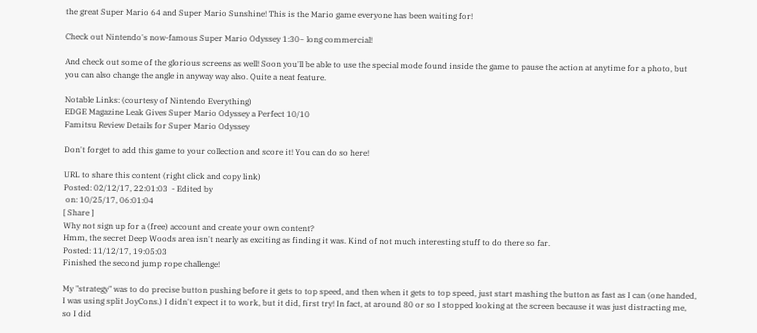the great Super Mario 64 and Super Mario Sunshine! This is the Mario game everyone has been waiting for!

Check out Nintendo's now-famous Super Mario Odyssey 1:30~ long commercial!

And check out some of the glorious screens as well! Soon you'll be able to use the special mode found inside the game to pause the action at anytime for a photo, but you can also change the angle in anyway way also. Quite a neat feature.

Notable Links: (courtesy of Nintendo Everything)
EDGE Magazine Leak Gives Super Mario Odyssey a Perfect 10/10
Famitsu Review Details for Super Mario Odyssey

Don't forget to add this game to your collection and score it! You can do so here!

URL to share this content (right click and copy link)
Posted: 02/12/17, 22:01:03  - Edited by
 on: 10/25/17, 06:01:04
[ Share ]
Why not sign up for a (free) account and create your own content?
Hmm, the secret Deep Woods area isn't nearly as exciting as finding it was. Kind of not much interesting stuff to do there so far.
Posted: 11/12/17, 19:05:03
Finished the second jump rope challenge!

My "strategy" was to do precise button pushing before it gets to top speed, and then when it gets to top speed, just start mashing the button as fast as I can (one handed, I was using split JoyCons.) I didn't expect it to work, but it did, first try! In fact, at around 80 or so I stopped looking at the screen because it was just distracting me, so I did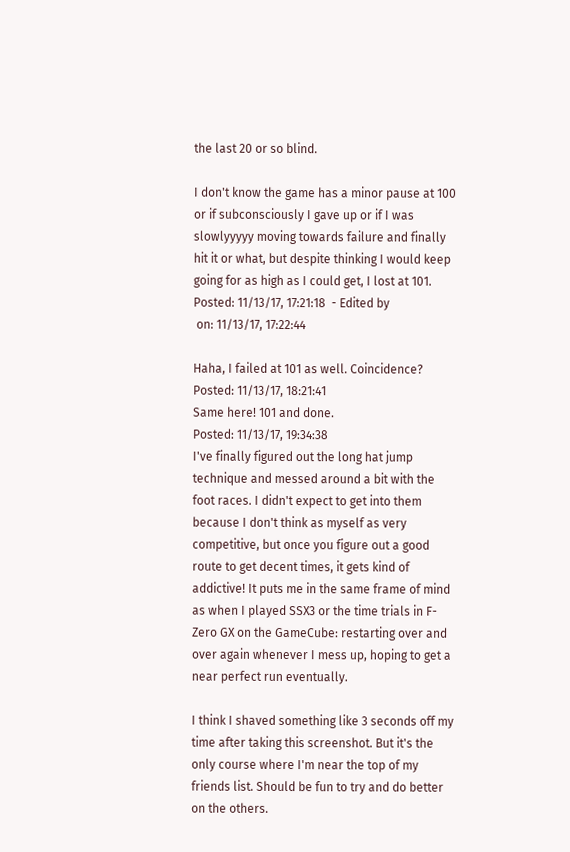the last 20 or so blind.

I don't know the game has a minor pause at 100 or if subconsciously I gave up or if I was slowlyyyyy moving towards failure and finally hit it or what, but despite thinking I would keep going for as high as I could get, I lost at 101.
Posted: 11/13/17, 17:21:18  - Edited by
 on: 11/13/17, 17:22:44

Haha, I failed at 101 as well. Coincidence?
Posted: 11/13/17, 18:21:41
Same here! 101 and done.
Posted: 11/13/17, 19:34:38
I've finally figured out the long hat jump technique and messed around a bit with the foot races. I didn't expect to get into them because I don't think as myself as very competitive, but once you figure out a good route to get decent times, it gets kind of addictive! It puts me in the same frame of mind as when I played SSX3 or the time trials in F-Zero GX on the GameCube: restarting over and over again whenever I mess up, hoping to get a near perfect run eventually.

I think I shaved something like 3 seconds off my time after taking this screenshot. But it's the only course where I'm near the top of my friends list. Should be fun to try and do better on the others.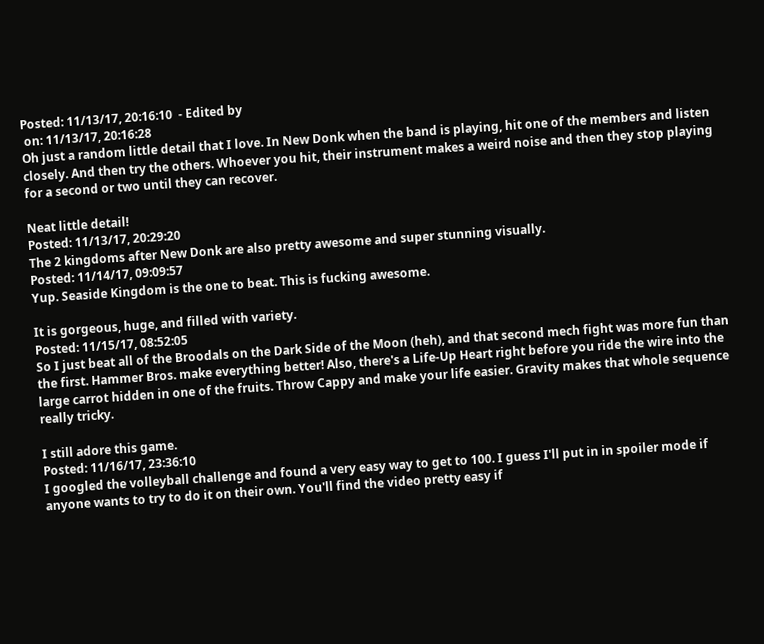Posted: 11/13/17, 20:16:10  - Edited by
 on: 11/13/17, 20:16:28
Oh just a random little detail that I love. In New Donk when the band is playing, hit one of the members and listen closely. And then try the others. Whoever you hit, their instrument makes a weird noise and then they stop playing for a second or two until they can recover.

Neat little detail!
Posted: 11/13/17, 20:29:20
The 2 kingdoms after New Donk are also pretty awesome and super stunning visually.
Posted: 11/14/17, 09:09:57
Yup. Seaside Kingdom is the one to beat. This is fucking awesome.

It is gorgeous, huge, and filled with variety.
Posted: 11/15/17, 08:52:05
So I just beat all of the Broodals on the Dark Side of the Moon (heh), and that second mech fight was more fun than the first. Hammer Bros. make everything better! Also, there's a Life-Up Heart right before you ride the wire into the large carrot hidden in one of the fruits. Throw Cappy and make your life easier. Gravity makes that whole sequence really tricky.

I still adore this game.
Posted: 11/16/17, 23:36:10
I googled the volleyball challenge and found a very easy way to get to 100. I guess I'll put in in spoiler mode if anyone wants to try to do it on their own. You'll find the video pretty easy if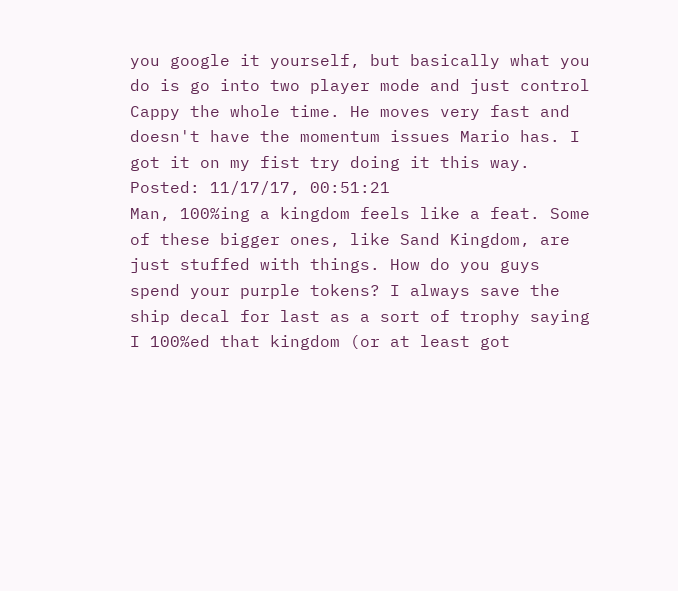you google it yourself, but basically what you do is go into two player mode and just control Cappy the whole time. He moves very fast and doesn't have the momentum issues Mario has. I got it on my fist try doing it this way.
Posted: 11/17/17, 00:51:21
Man, 100%ing a kingdom feels like a feat. Some of these bigger ones, like Sand Kingdom, are just stuffed with things. How do you guys spend your purple tokens? I always save the ship decal for last as a sort of trophy saying I 100%ed that kingdom (or at least got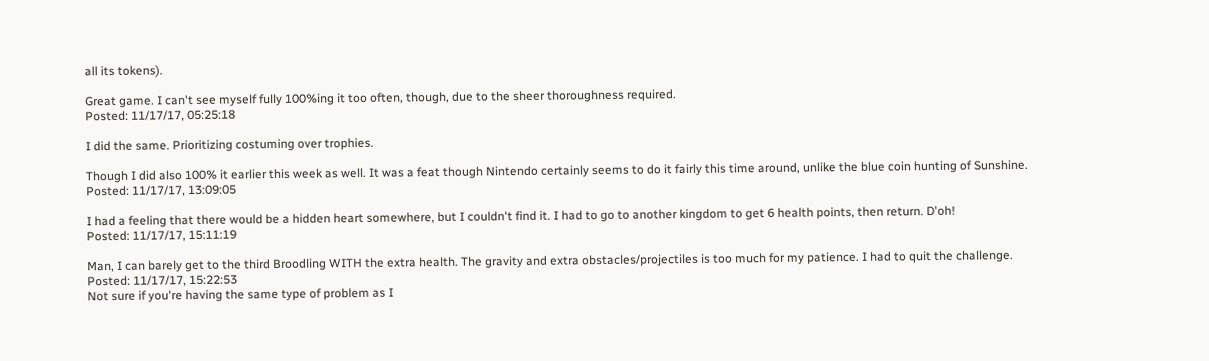all its tokens).

Great game. I can't see myself fully 100%ing it too often, though, due to the sheer thoroughness required.
Posted: 11/17/17, 05:25:18

I did the same. Prioritizing costuming over trophies.

Though I did also 100% it earlier this week as well. It was a feat though Nintendo certainly seems to do it fairly this time around, unlike the blue coin hunting of Sunshine.
Posted: 11/17/17, 13:09:05

I had a feeling that there would be a hidden heart somewhere, but I couldn't find it. I had to go to another kingdom to get 6 health points, then return. D'oh!
Posted: 11/17/17, 15:11:19

Man, I can barely get to the third Broodling WITH the extra health. The gravity and extra obstacles/projectiles is too much for my patience. I had to quit the challenge.
Posted: 11/17/17, 15:22:53
Not sure if you're having the same type of problem as I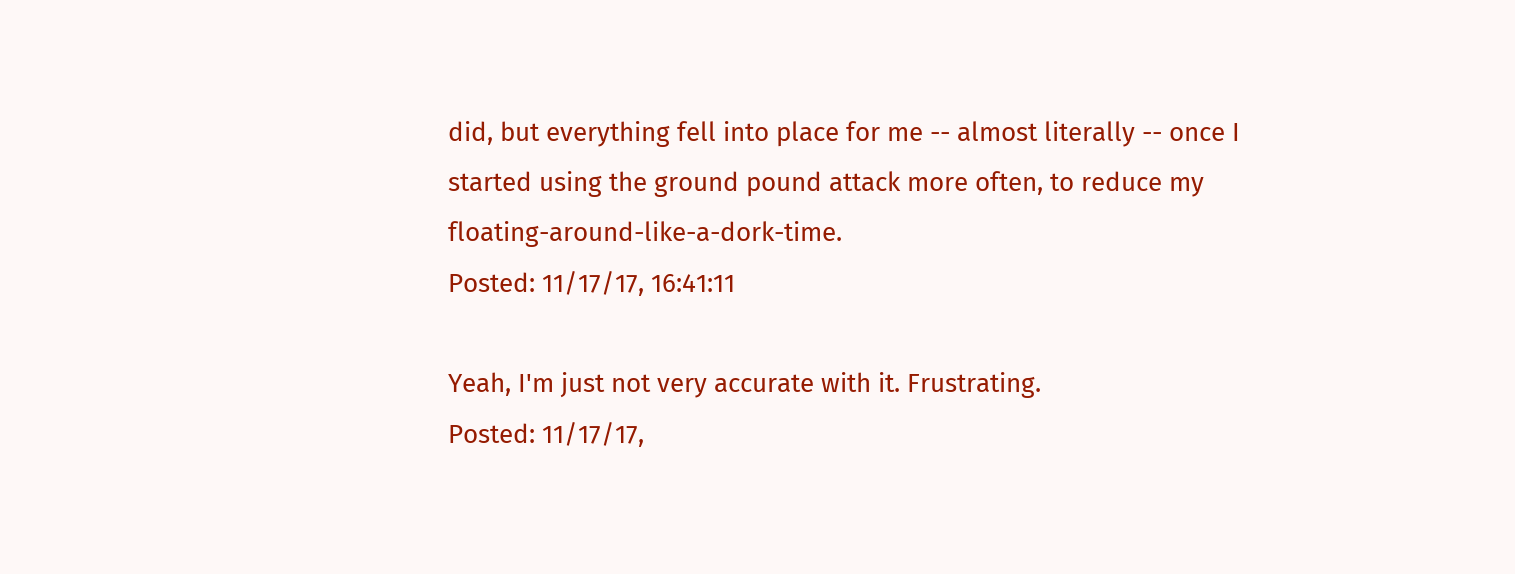did, but everything fell into place for me -- almost literally -- once I started using the ground pound attack more often, to reduce my floating-around-like-a-dork-time.
Posted: 11/17/17, 16:41:11

Yeah, I'm just not very accurate with it. Frustrating.
Posted: 11/17/17,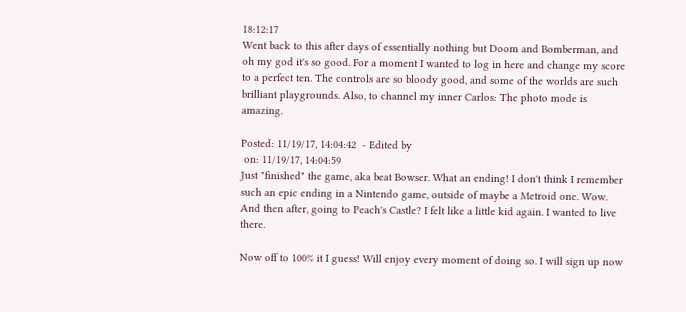18:12:17
Went back to this after days of essentially nothing but Doom and Bomberman, and oh my god it's so good. For a moment I wanted to log in here and change my score to a perfect ten. The controls are so bloody good, and some of the worlds are such brilliant playgrounds. Also, to channel my inner Carlos: The photo mode is amazing.

Posted: 11/19/17, 14:04:42  - Edited by
 on: 11/19/17, 14:04:59
Just "finished" the game, aka beat Bowser. What an ending! I don't think I remember such an epic ending in a Nintendo game, outside of maybe a Metroid one. Wow. And then after, going to Peach's Castle? I felt like a little kid again. I wanted to live there.

Now off to 100% it I guess! Will enjoy every moment of doing so. I will sign up now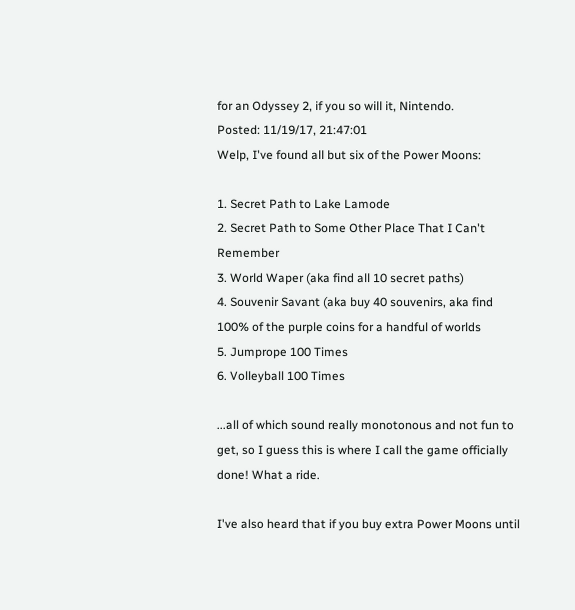for an Odyssey 2, if you so will it, Nintendo.
Posted: 11/19/17, 21:47:01
Welp, I've found all but six of the Power Moons:

1. Secret Path to Lake Lamode
2. Secret Path to Some Other Place That I Can't Remember
3. World Waper (aka find all 10 secret paths)
4. Souvenir Savant (aka buy 40 souvenirs, aka find 100% of the purple coins for a handful of worlds
5. Jumprope 100 Times
6. Volleyball 100 Times

...all of which sound really monotonous and not fun to get, so I guess this is where I call the game officially done! What a ride.

I've also heard that if you buy extra Power Moons until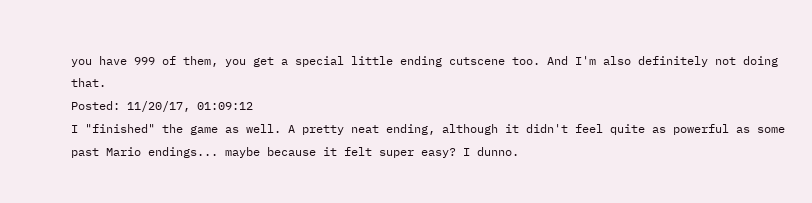you have 999 of them, you get a special little ending cutscene too. And I'm also definitely not doing that.
Posted: 11/20/17, 01:09:12
I "finished" the game as well. A pretty neat ending, although it didn't feel quite as powerful as some past Mario endings... maybe because it felt super easy? I dunno.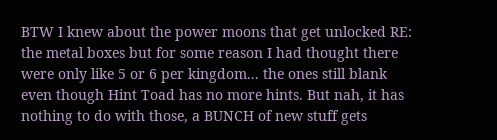BTW I knew about the power moons that get unlocked RE: the metal boxes but for some reason I had thought there were only like 5 or 6 per kingdom... the ones still blank even though Hint Toad has no more hints. But nah, it has nothing to do with those, a BUNCH of new stuff gets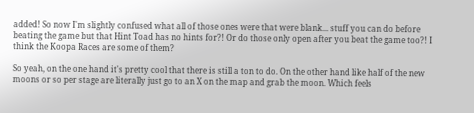added! So now I'm slightly confused what all of those ones were that were blank... stuff you can do before beating the game but that Hint Toad has no hints for?! Or do those only open after you beat the game too?! I think the Koopa Races are some of them?

So yeah, on the one hand it's pretty cool that there is still a ton to do. On the other hand like half of the new moons or so per stage are literally just go to an X on the map and grab the moon. Which feels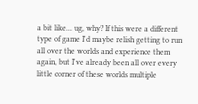a bit like... ug, why? If this were a different type of game I'd maybe relish getting to run all over the worlds and experience them again, but I've already been all over every little corner of these worlds multiple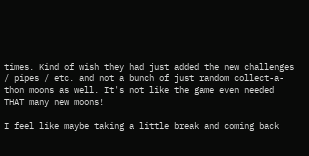times. Kind of wish they had just added the new challenges / pipes / etc. and not a bunch of just random collect-a-thon moons as well. It's not like the game even needed THAT many new moons!

I feel like maybe taking a little break and coming back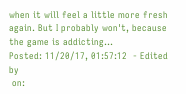when it will feel a little more fresh again. But I probably won't, because the game is addicting...
Posted: 11/20/17, 01:57:12  - Edited by
 on: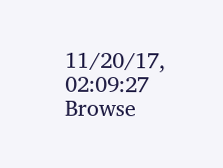11/20/17, 02:09:27
Browse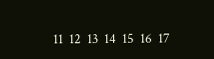11  12  13  14  15  16  17